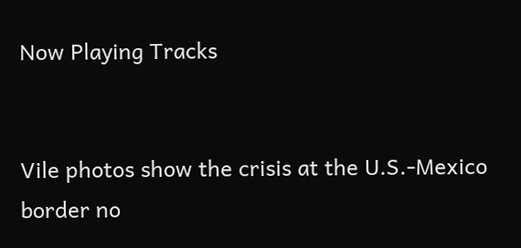Now Playing Tracks


Vile photos show the crisis at the U.S.-Mexico border no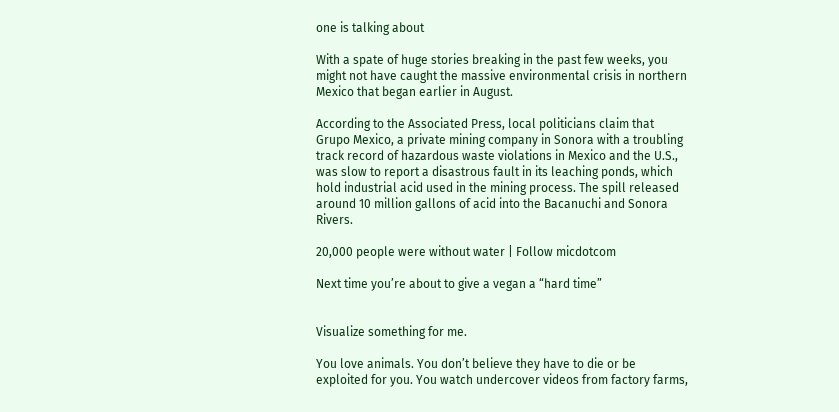one is talking about

With a spate of huge stories breaking in the past few weeks, you might not have caught the massive environmental crisis in northern Mexico that began earlier in August.

According to the Associated Press, local politicians claim that Grupo Mexico, a private mining company in Sonora with a troubling track record of hazardous waste violations in Mexico and the U.S., was slow to report a disastrous fault in its leaching ponds, which hold industrial acid used in the mining process. The spill released around 10 million gallons of acid into the Bacanuchi and Sonora Rivers.

20,000 people were without water | Follow micdotcom

Next time you’re about to give a vegan a “hard time”


Visualize something for me.

You love animals. You don’t believe they have to die or be exploited for you. You watch undercover videos from factory farms,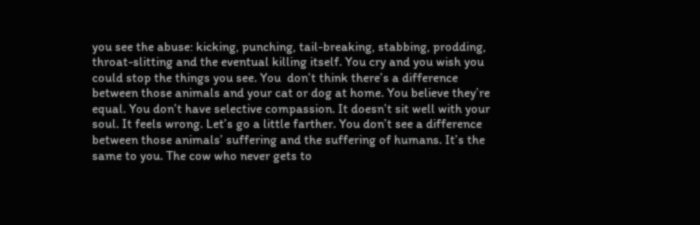you see the abuse: kicking, punching, tail-breaking, stabbing, prodding, throat-slitting and the eventual killing itself. You cry and you wish you could stop the things you see. You  don’t think there’s a difference between those animals and your cat or dog at home. You believe they’re equal. You don’t have selective compassion. It doesn’t sit well with your soul. It feels wrong. Let’s go a little farther. You don’t see a difference between those animals’ suffering and the suffering of humans. It’s the same to you. The cow who never gets to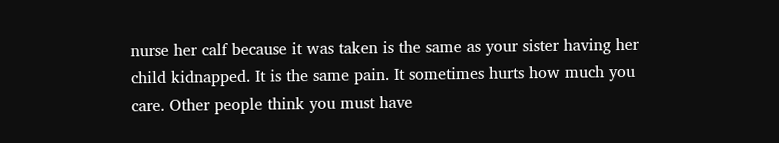nurse her calf because it was taken is the same as your sister having her child kidnapped. It is the same pain. It sometimes hurts how much you care. Other people think you must have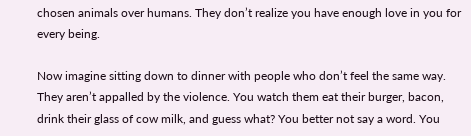chosen animals over humans. They don’t realize you have enough love in you for every being.

Now imagine sitting down to dinner with people who don’t feel the same way. They aren’t appalled by the violence. You watch them eat their burger, bacon, drink their glass of cow milk, and guess what? You better not say a word. You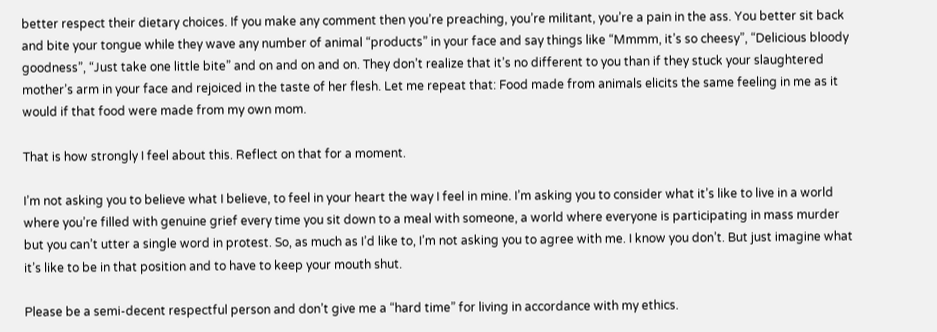better respect their dietary choices. If you make any comment then you’re preaching, you’re militant, you’re a pain in the ass. You better sit back and bite your tongue while they wave any number of animal “products” in your face and say things like “Mmmm, it’s so cheesy”, “Delicious bloody goodness”, “Just take one little bite” and on and on and on. They don’t realize that it’s no different to you than if they stuck your slaughtered mother’s arm in your face and rejoiced in the taste of her flesh. Let me repeat that: Food made from animals elicits the same feeling in me as it would if that food were made from my own mom.

That is how strongly I feel about this. Reflect on that for a moment.

I’m not asking you to believe what I believe, to feel in your heart the way I feel in mine. I’m asking you to consider what it’s like to live in a world where you’re filled with genuine grief every time you sit down to a meal with someone, a world where everyone is participating in mass murder but you can’t utter a single word in protest. So, as much as I’d like to, I’m not asking you to agree with me. I know you don’t. But just imagine what it’s like to be in that position and to have to keep your mouth shut.

Please be a semi-decent respectful person and don’t give me a “hard time” for living in accordance with my ethics.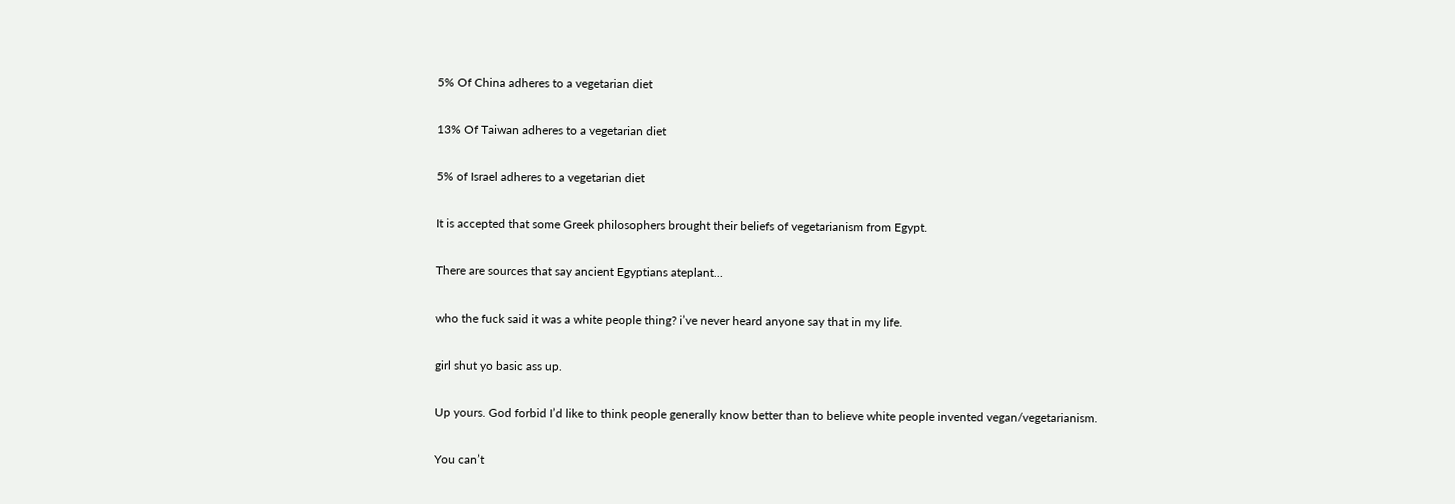5% Of China adheres to a vegetarian diet

13% Of Taiwan adheres to a vegetarian diet

5% of Israel adheres to a vegetarian diet

It is accepted that some Greek philosophers brought their beliefs of vegetarianism from Egypt.

There are sources that say ancient Egyptians ateplant…

who the fuck said it was a white people thing? i’ve never heard anyone say that in my life.

girl shut yo basic ass up.

Up yours. God forbid I’d like to think people generally know better than to believe white people invented vegan/vegetarianism.

You can’t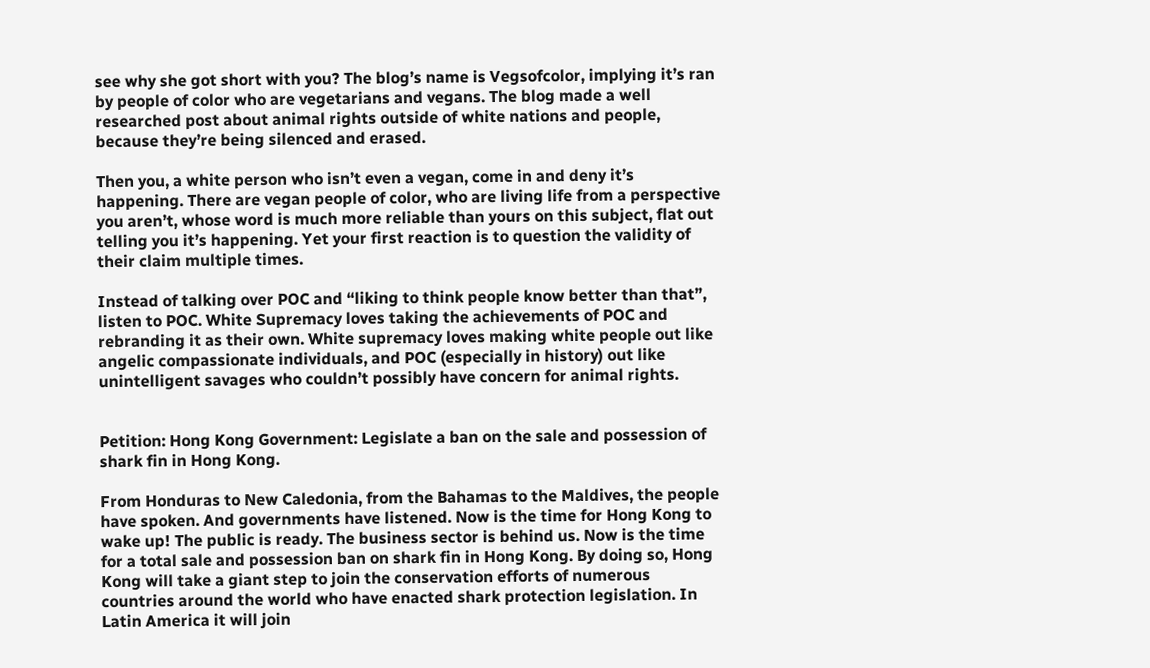see why she got short with you? The blog’s name is Vegsofcolor, implying it’s ran by people of color who are vegetarians and vegans. The blog made a well researched post about animal rights outside of white nations and people, because they’re being silenced and erased.

Then you, a white person who isn’t even a vegan, come in and deny it’s happening. There are vegan people of color, who are living life from a perspective you aren’t, whose word is much more reliable than yours on this subject, flat out telling you it’s happening. Yet your first reaction is to question the validity of their claim multiple times.

Instead of talking over POC and “liking to think people know better than that”, listen to POC. White Supremacy loves taking the achievements of POC and rebranding it as their own. White supremacy loves making white people out like angelic compassionate individuals, and POC (especially in history) out like unintelligent savages who couldn’t possibly have concern for animal rights.


Petition: Hong Kong Government: Legislate a ban on the sale and possession of shark fin in Hong Kong.

From Honduras to New Caledonia, from the Bahamas to the Maldives, the people have spoken. And governments have listened. Now is the time for Hong Kong to wake up! The public is ready. The business sector is behind us. Now is the time for a total sale and possession ban on shark fin in Hong Kong. By doing so, Hong Kong will take a giant step to join the conservation efforts of numerous countries around the world who have enacted shark protection legislation. In Latin America it will join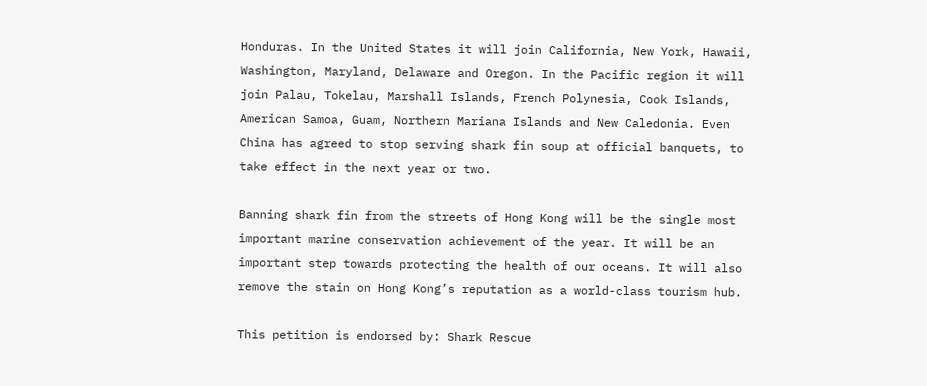Honduras. In the United States it will join California, New York, Hawaii, Washington, Maryland, Delaware and Oregon. In the Pacific region it will join Palau, Tokelau, Marshall Islands, French Polynesia, Cook Islands, American Samoa, Guam, Northern Mariana Islands and New Caledonia. Even China has agreed to stop serving shark fin soup at official banquets, to take effect in the next year or two.

Banning shark fin from the streets of Hong Kong will be the single most important marine conservation achievement of the year. It will be an important step towards protecting the health of our oceans. It will also remove the stain on Hong Kong’s reputation as a world-class tourism hub.

This petition is endorsed by: Shark Rescue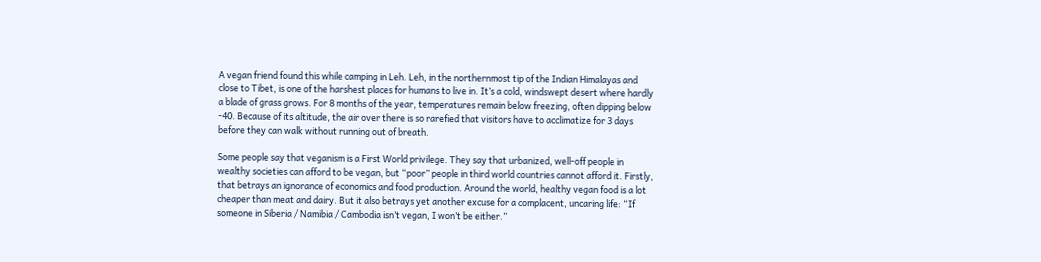A vegan friend found this while camping in Leh. Leh, in the northernmost tip of the Indian Himalayas and close to Tibet, is one of the harshest places for humans to live in. It’s a cold, windswept desert where hardly a blade of grass grows. For 8 months of the year, temperatures remain below freezing, often dipping below -40. Because of its altitude, the air over there is so rarefied that visitors have to acclimatize for 3 days before they can walk without running out of breath.

Some people say that veganism is a First World privilege. They say that urbanized, well-off people in wealthy societies can afford to be vegan, but “poor” people in third world countries cannot afford it. Firstly, that betrays an ignorance of economics and food production. Around the world, healthy vegan food is a lot cheaper than meat and dairy. But it also betrays yet another excuse for a complacent, uncaring life: “If someone in Siberia / Namibia / Cambodia isn’t vegan, I won’t be either.”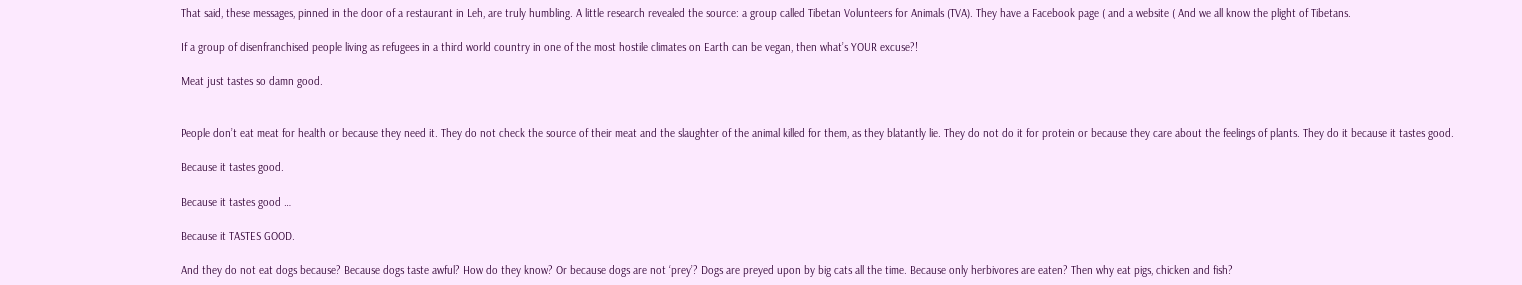That said, these messages, pinned in the door of a restaurant in Leh, are truly humbling. A little research revealed the source: a group called Tibetan Volunteers for Animals (TVA). They have a Facebook page ( and a website ( And we all know the plight of Tibetans.

If a group of disenfranchised people living as refugees in a third world country in one of the most hostile climates on Earth can be vegan, then what’s YOUR excuse?!

Meat just tastes so damn good.


People don’t eat meat for health or because they need it. They do not check the source of their meat and the slaughter of the animal killed for them, as they blatantly lie. They do not do it for protein or because they care about the feelings of plants. They do it because it tastes good.

Because it tastes good.

Because it tastes good …

Because it TASTES GOOD.

And they do not eat dogs because? Because dogs taste awful? How do they know? Or because dogs are not ‘prey’? Dogs are preyed upon by big cats all the time. Because only herbivores are eaten? Then why eat pigs, chicken and fish?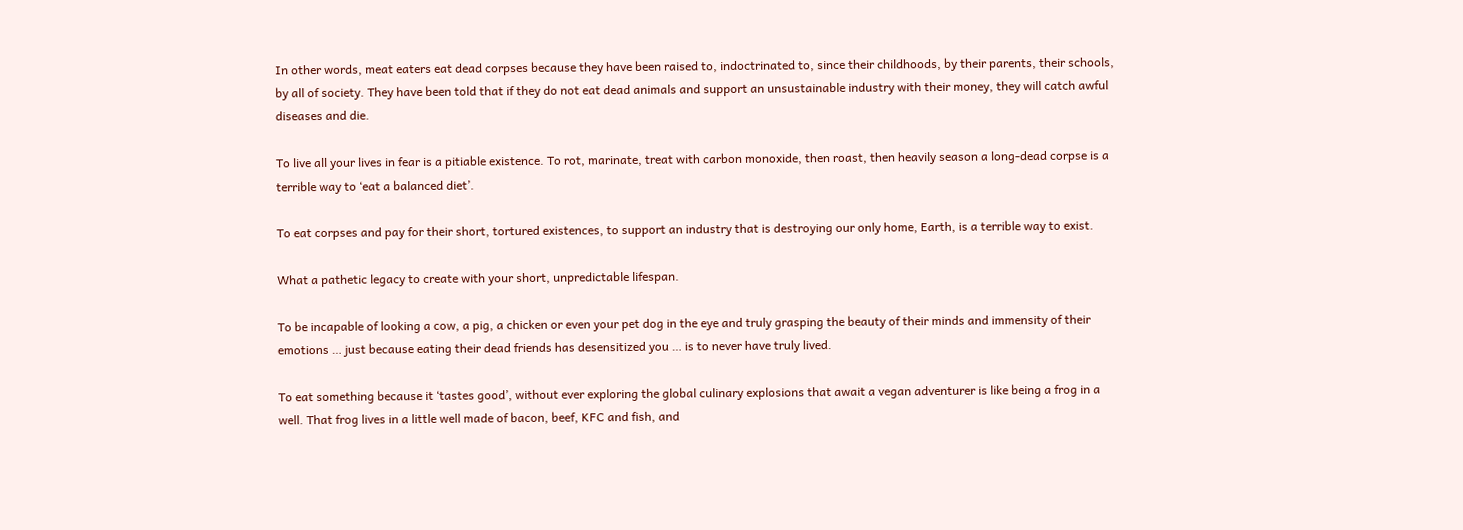In other words, meat eaters eat dead corpses because they have been raised to, indoctrinated to, since their childhoods, by their parents, their schools, by all of society. They have been told that if they do not eat dead animals and support an unsustainable industry with their money, they will catch awful diseases and die.

To live all your lives in fear is a pitiable existence. To rot, marinate, treat with carbon monoxide, then roast, then heavily season a long-dead corpse is a terrible way to ‘eat a balanced diet’.

To eat corpses and pay for their short, tortured existences, to support an industry that is destroying our only home, Earth, is a terrible way to exist.

What a pathetic legacy to create with your short, unpredictable lifespan.

To be incapable of looking a cow, a pig, a chicken or even your pet dog in the eye and truly grasping the beauty of their minds and immensity of their emotions … just because eating their dead friends has desensitized you … is to never have truly lived.

To eat something because it ‘tastes good’, without ever exploring the global culinary explosions that await a vegan adventurer is like being a frog in a well. That frog lives in a little well made of bacon, beef, KFC and fish, and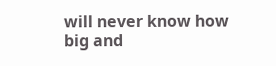will never know how big and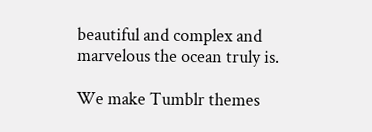beautiful and complex and marvelous the ocean truly is.

We make Tumblr themes